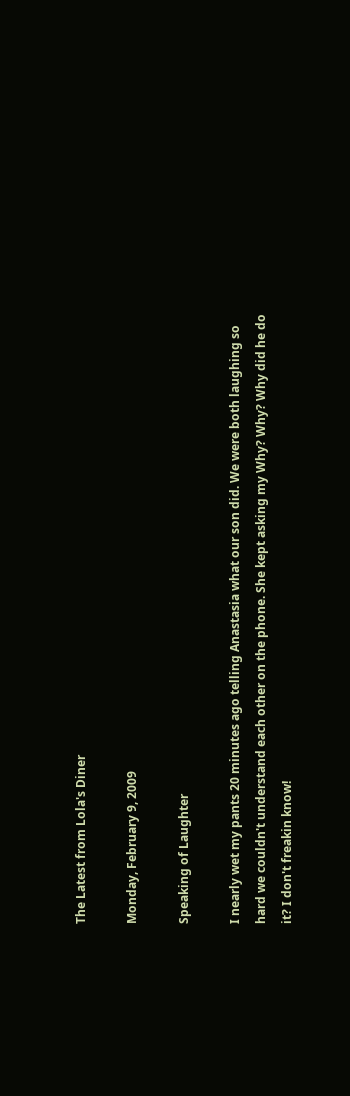The Latest from Lola's Diner

Monday, February 9, 2009

Speaking of Laughter

I nearly wet my pants 20 minutes ago telling Anastasia what our son did. We were both laughing so hard we couldn't understand each other on the phone. She kept asking my Why? Why? Why did he do it? I don't freakin know!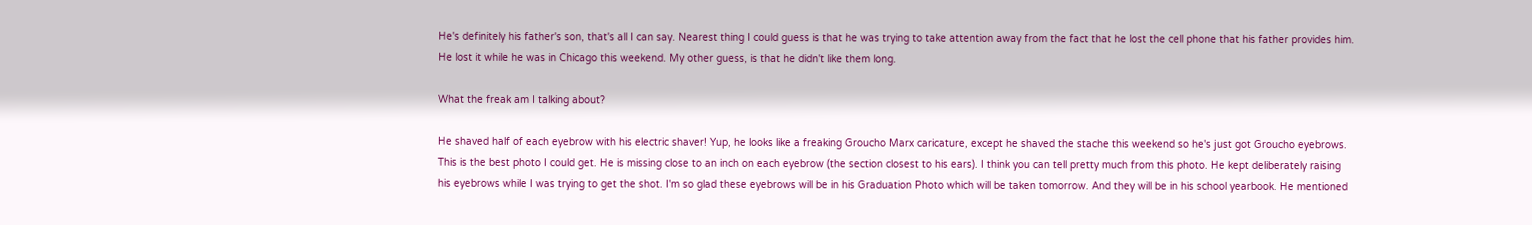He's definitely his father's son, that's all I can say. Nearest thing I could guess is that he was trying to take attention away from the fact that he lost the cell phone that his father provides him. He lost it while he was in Chicago this weekend. My other guess, is that he didn't like them long.

What the freak am I talking about?

He shaved half of each eyebrow with his electric shaver! Yup, he looks like a freaking Groucho Marx caricature, except he shaved the stache this weekend so he's just got Groucho eyebrows.
This is the best photo I could get. He is missing close to an inch on each eyebrow (the section closest to his ears). I think you can tell pretty much from this photo. He kept deliberately raising his eyebrows while I was trying to get the shot. I'm so glad these eyebrows will be in his Graduation Photo which will be taken tomorrow. And they will be in his school yearbook. He mentioned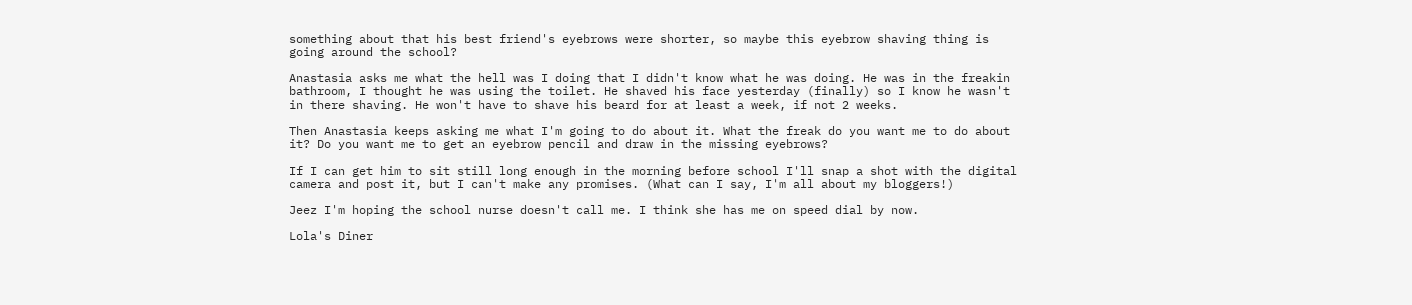something about that his best friend's eyebrows were shorter, so maybe this eyebrow shaving thing is going around the school?

Anastasia asks me what the hell was I doing that I didn't know what he was doing. He was in the freakin bathroom, I thought he was using the toilet. He shaved his face yesterday (finally) so I know he wasn't in there shaving. He won't have to shave his beard for at least a week, if not 2 weeks.

Then Anastasia keeps asking me what I'm going to do about it. What the freak do you want me to do about it? Do you want me to get an eyebrow pencil and draw in the missing eyebrows?

If I can get him to sit still long enough in the morning before school I'll snap a shot with the digital camera and post it, but I can't make any promises. (What can I say, I'm all about my bloggers!)

Jeez I'm hoping the school nurse doesn't call me. I think she has me on speed dial by now.

Lola's Diner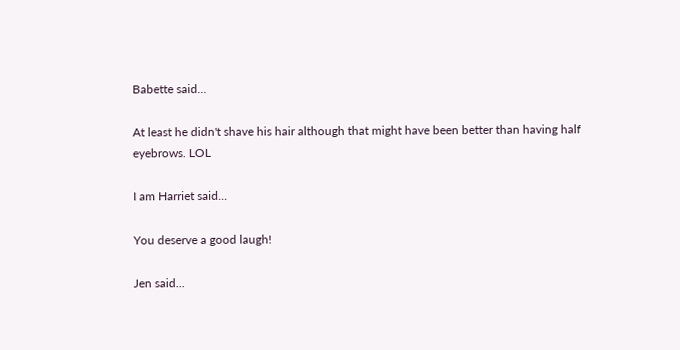Babette said...

At least he didn't shave his hair although that might have been better than having half eyebrows. LOL

I am Harriet said...

You deserve a good laugh!

Jen said...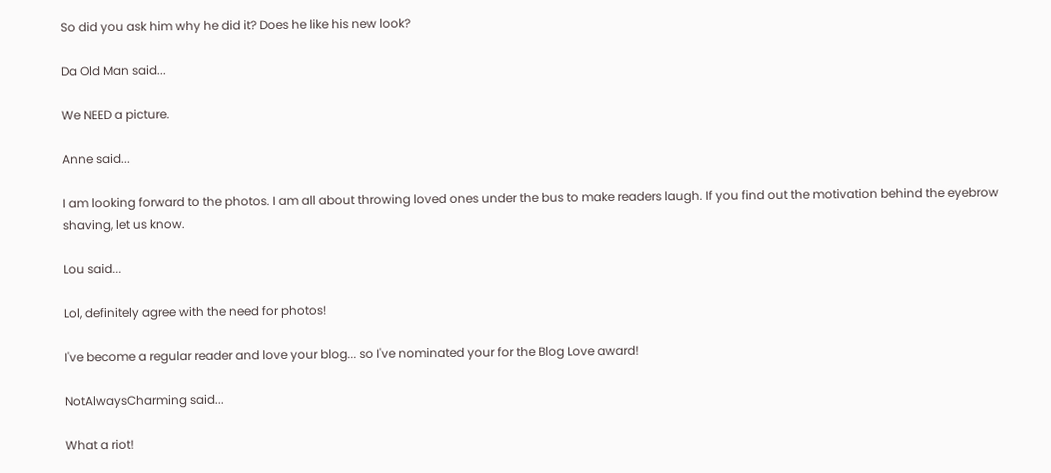So did you ask him why he did it? Does he like his new look?

Da Old Man said...

We NEED a picture.

Anne said...

I am looking forward to the photos. I am all about throwing loved ones under the bus to make readers laugh. If you find out the motivation behind the eyebrow shaving, let us know.

Lou said...

Lol, definitely agree with the need for photos!

I've become a regular reader and love your blog... so I've nominated your for the Blog Love award!

NotAlwaysCharming said...

What a riot!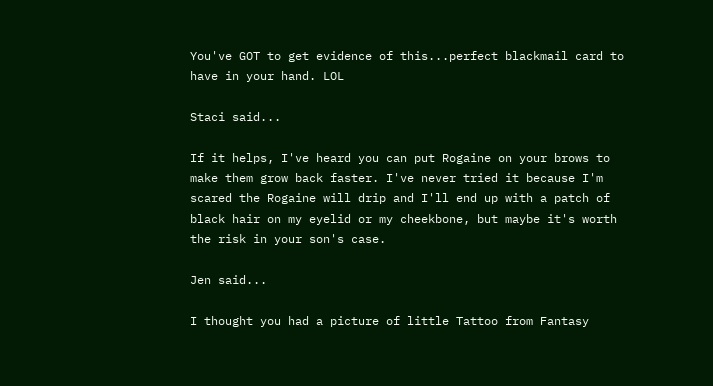You've GOT to get evidence of this...perfect blackmail card to have in your hand. LOL

Staci said...

If it helps, I've heard you can put Rogaine on your brows to make them grow back faster. I've never tried it because I'm scared the Rogaine will drip and I'll end up with a patch of black hair on my eyelid or my cheekbone, but maybe it's worth the risk in your son's case.

Jen said...

I thought you had a picture of little Tattoo from Fantasy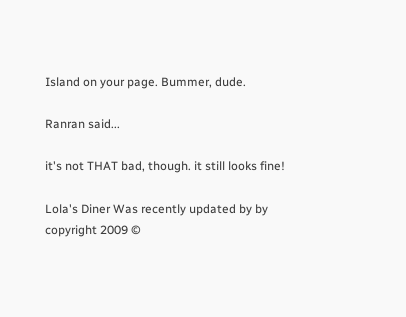Island on your page. Bummer, dude.

Ranran said...

it's not THAT bad, though. it still looks fine!

Lola's Diner Was recently updated by by copyright 2009 ©